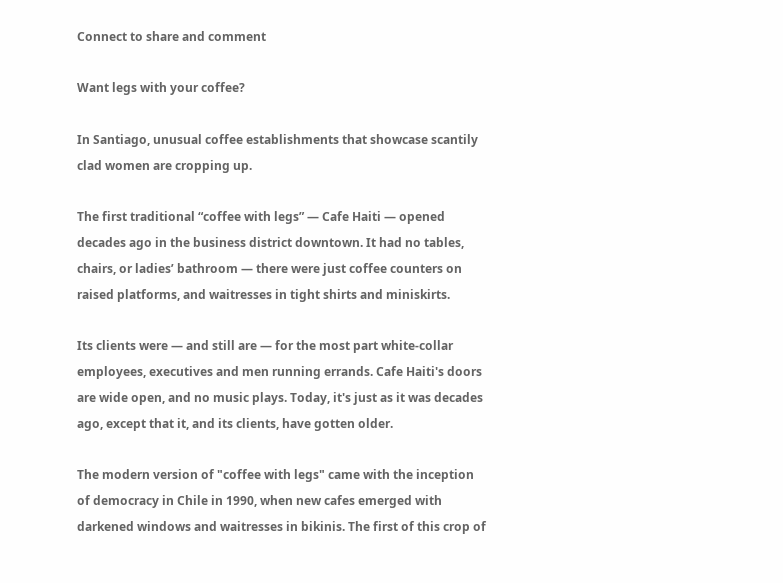Connect to share and comment

Want legs with your coffee?

In Santiago, unusual coffee establishments that showcase scantily clad women are cropping up.

The first traditional “coffee with legs” — Cafe Haiti — opened decades ago in the business district downtown. It had no tables, chairs, or ladies’ bathroom — there were just coffee counters on raised platforms, and waitresses in tight shirts and miniskirts.

Its clients were — and still are — for the most part white-collar employees, executives and men running errands. Cafe Haiti's doors are wide open, and no music plays. Today, it's just as it was decades ago, except that it, and its clients, have gotten older.

The modern version of "coffee with legs" came with the inception of democracy in Chile in 1990, when new cafes emerged with darkened windows and waitresses in bikinis. The first of this crop of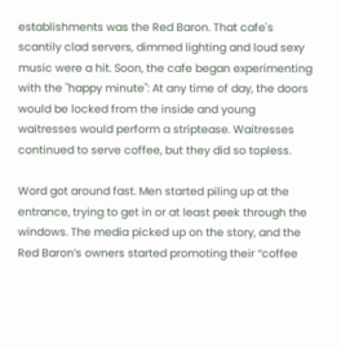establishments was the Red Baron. That cafe's scantily clad servers, dimmed lighting and loud sexy music were a hit. Soon, the cafe began experimenting with the "happy minute": At any time of day, the doors would be locked from the inside and young waitresses would perform a striptease. Waitresses continued to serve coffee, but they did so topless.

Word got around fast. Men started piling up at the entrance, trying to get in or at least peek through the windows. The media picked up on the story, and the Red Baron’s owners started promoting their “coffee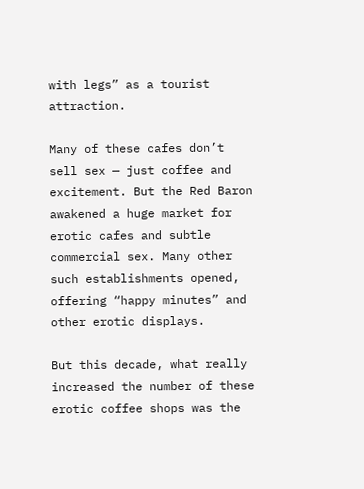with legs” as a tourist attraction.

Many of these cafes don’t sell sex — just coffee and excitement. But the Red Baron awakened a huge market for erotic cafes and subtle commercial sex. Many other such establishments opened, offering “happy minutes” and other erotic displays.

But this decade, what really increased the number of these erotic coffee shops was the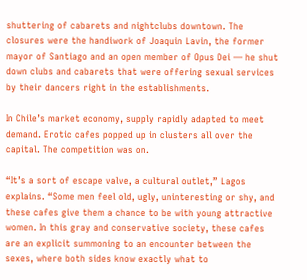shuttering of cabarets and nightclubs downtown. The closures were the handiwork of Joaquin Lavin, the former mayor of Santiago and an open member of Opus Dei — he shut down clubs and cabarets that were offering sexual services by their dancers right in the establishments.

In Chile’s market economy, supply rapidly adapted to meet demand. Erotic cafes popped up in clusters all over the capital. The competition was on.

“It’s a sort of escape valve, a cultural outlet,” Lagos explains. “Some men feel old, ugly, uninteresting or shy, and these cafes give them a chance to be with young attractive women. In this gray and conservative society, these cafes are an explicit summoning to an encounter between the sexes, where both sides know exactly what to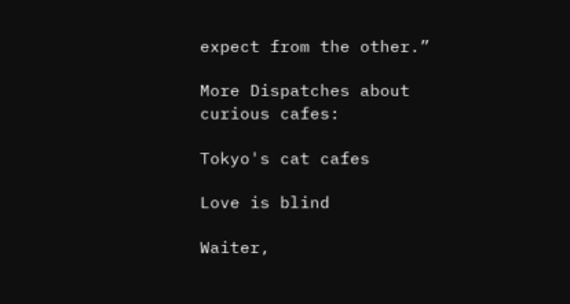expect from the other.”

More Dispatches about curious cafes:

Tokyo's cat cafes

Love is blind

Waiter,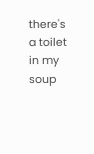there's a toilet in my soup